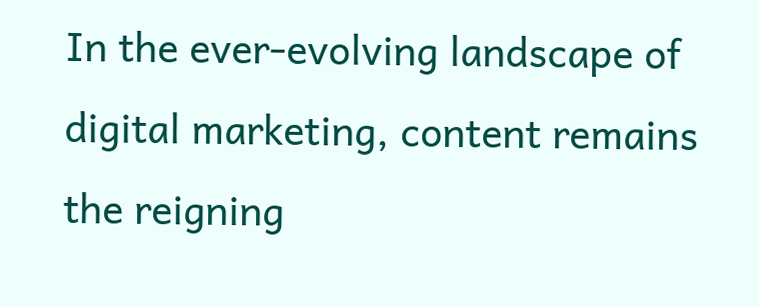In the ever-evolving landscape of digital marketing, content remains the reigning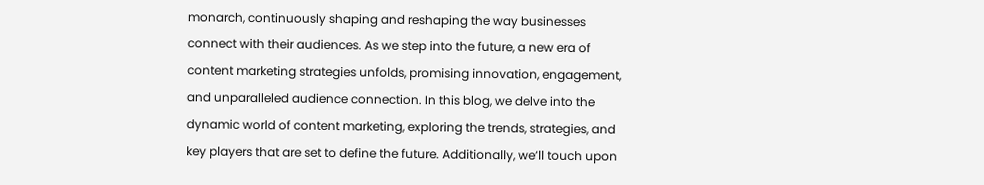monarch, continuously shaping and reshaping the way businesses connect with their audiences. As we step into the future, a new era of content marketing strategies unfolds, promising innovation, engagement, and unparalleled audience connection. In this blog, we delve into the dynamic world of content marketing, exploring the trends, strategies, and key players that are set to define the future. Additionally, we’ll touch upon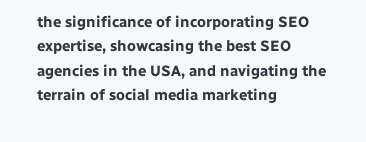the significance of incorporating SEO expertise, showcasing the best SEO agencies in the USA, and navigating the terrain of social media marketing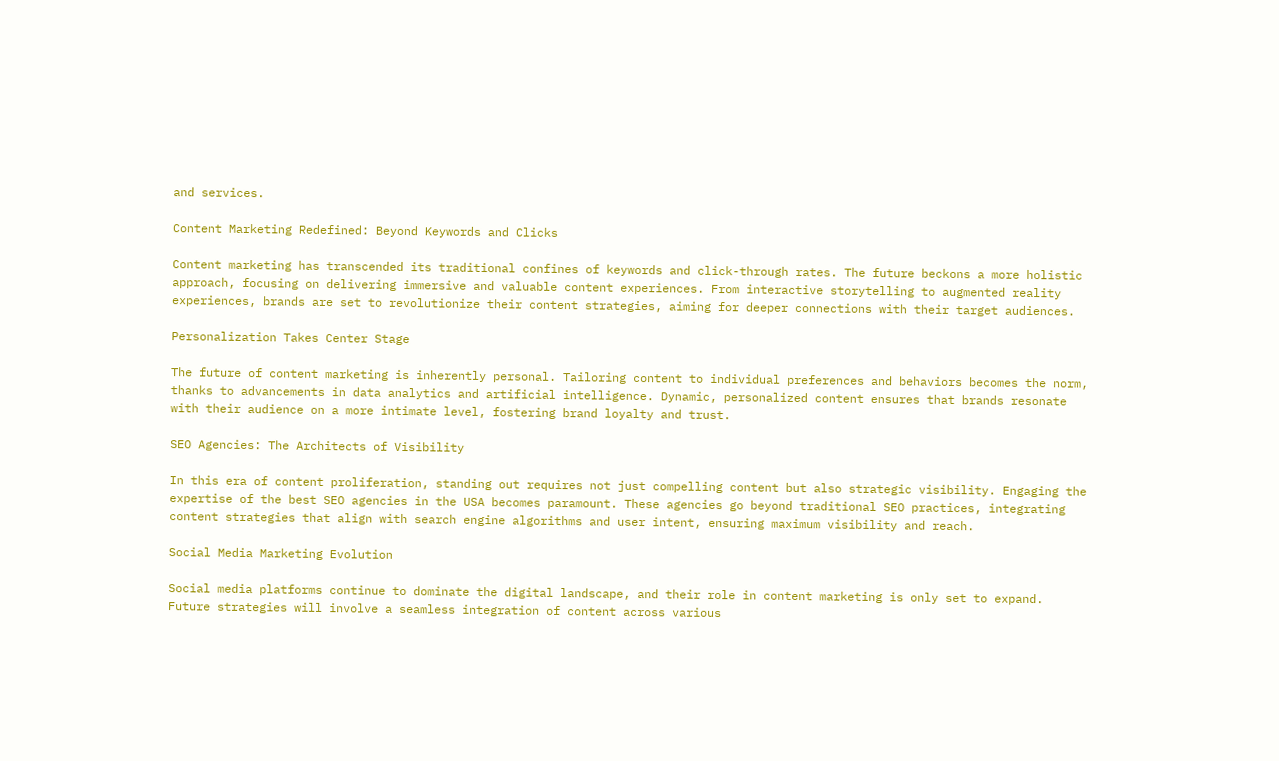and services.

Content Marketing Redefined: Beyond Keywords and Clicks

Content marketing has transcended its traditional confines of keywords and click-through rates. The future beckons a more holistic approach, focusing on delivering immersive and valuable content experiences. From interactive storytelling to augmented reality experiences, brands are set to revolutionize their content strategies, aiming for deeper connections with their target audiences.

Personalization Takes Center Stage

The future of content marketing is inherently personal. Tailoring content to individual preferences and behaviors becomes the norm, thanks to advancements in data analytics and artificial intelligence. Dynamic, personalized content ensures that brands resonate with their audience on a more intimate level, fostering brand loyalty and trust.

SEO Agencies: The Architects of Visibility

In this era of content proliferation, standing out requires not just compelling content but also strategic visibility. Engaging the expertise of the best SEO agencies in the USA becomes paramount. These agencies go beyond traditional SEO practices, integrating content strategies that align with search engine algorithms and user intent, ensuring maximum visibility and reach.

Social Media Marketing Evolution

Social media platforms continue to dominate the digital landscape, and their role in content marketing is only set to expand. Future strategies will involve a seamless integration of content across various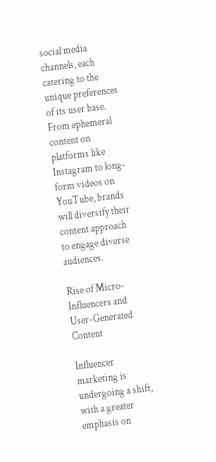social media channels, each catering to the unique preferences of its user base. From ephemeral content on platforms like Instagram to long-form videos on YouTube, brands will diversify their content approach to engage diverse audiences.

Rise of Micro-Influencers and User-Generated Content

Influencer marketing is undergoing a shift, with a greater emphasis on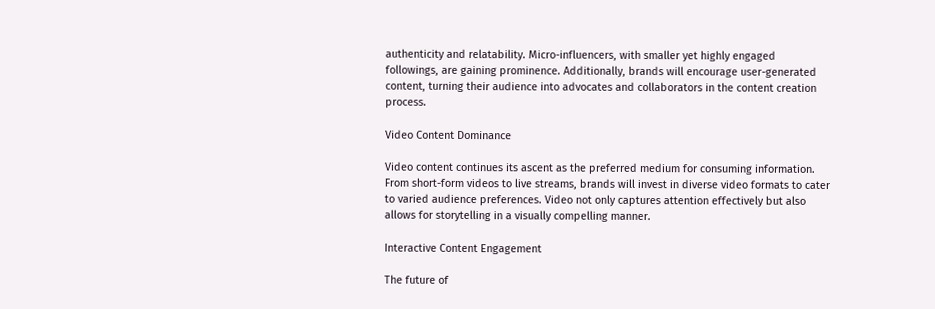authenticity and relatability. Micro-influencers, with smaller yet highly engaged followings, are gaining prominence. Additionally, brands will encourage user-generated content, turning their audience into advocates and collaborators in the content creation process.

Video Content Dominance

Video content continues its ascent as the preferred medium for consuming information. From short-form videos to live streams, brands will invest in diverse video formats to cater to varied audience preferences. Video not only captures attention effectively but also allows for storytelling in a visually compelling manner.

Interactive Content Engagement

The future of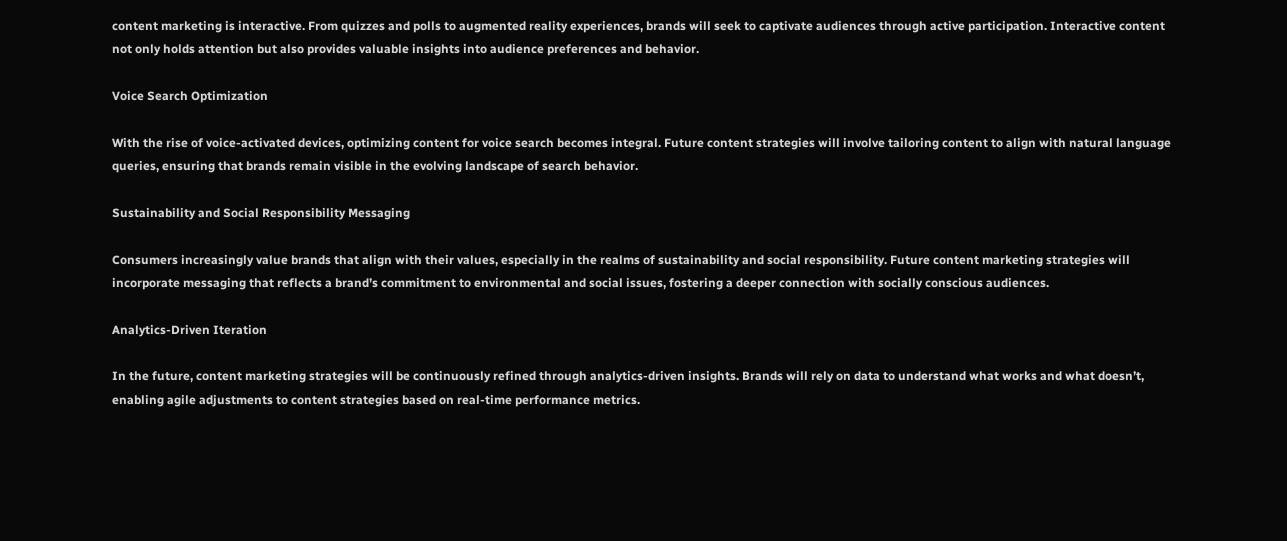content marketing is interactive. From quizzes and polls to augmented reality experiences, brands will seek to captivate audiences through active participation. Interactive content not only holds attention but also provides valuable insights into audience preferences and behavior.

Voice Search Optimization

With the rise of voice-activated devices, optimizing content for voice search becomes integral. Future content strategies will involve tailoring content to align with natural language queries, ensuring that brands remain visible in the evolving landscape of search behavior.

Sustainability and Social Responsibility Messaging

Consumers increasingly value brands that align with their values, especially in the realms of sustainability and social responsibility. Future content marketing strategies will incorporate messaging that reflects a brand’s commitment to environmental and social issues, fostering a deeper connection with socially conscious audiences.

Analytics-Driven Iteration

In the future, content marketing strategies will be continuously refined through analytics-driven insights. Brands will rely on data to understand what works and what doesn’t, enabling agile adjustments to content strategies based on real-time performance metrics.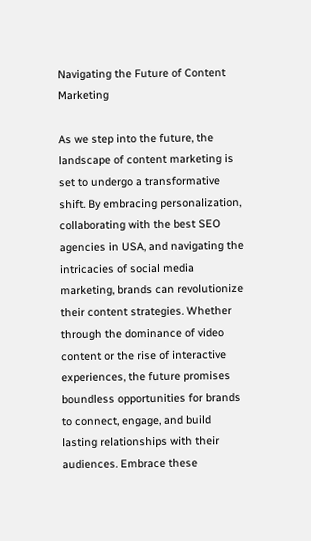Navigating the Future of Content Marketing

As we step into the future, the landscape of content marketing is set to undergo a transformative shift. By embracing personalization, collaborating with the best SEO agencies in USA, and navigating the intricacies of social media marketing, brands can revolutionize their content strategies. Whether through the dominance of video content or the rise of interactive experiences, the future promises boundless opportunities for brands to connect, engage, and build lasting relationships with their audiences. Embrace these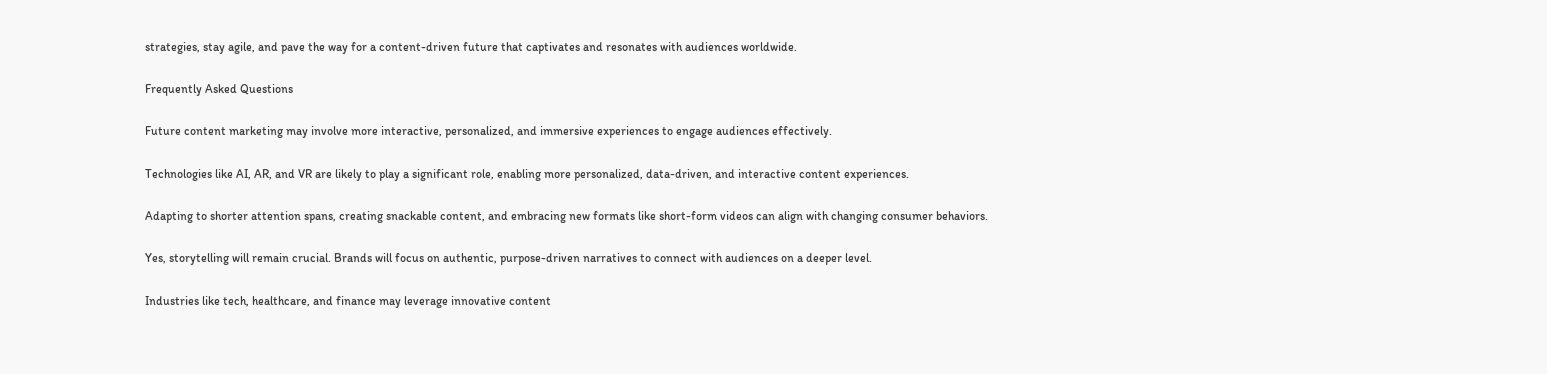strategies, stay agile, and pave the way for a content-driven future that captivates and resonates with audiences worldwide.

Frequently Asked Questions

Future content marketing may involve more interactive, personalized, and immersive experiences to engage audiences effectively.

Technologies like AI, AR, and VR are likely to play a significant role, enabling more personalized, data-driven, and interactive content experiences.

Adapting to shorter attention spans, creating snackable content, and embracing new formats like short-form videos can align with changing consumer behaviors.

Yes, storytelling will remain crucial. Brands will focus on authentic, purpose-driven narratives to connect with audiences on a deeper level.

Industries like tech, healthcare, and finance may leverage innovative content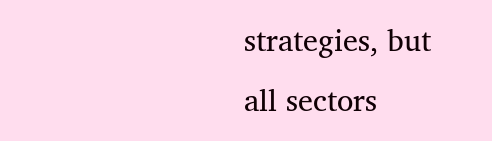strategies, but all sectors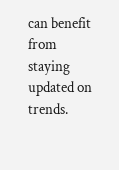can benefit from staying updated on trends.